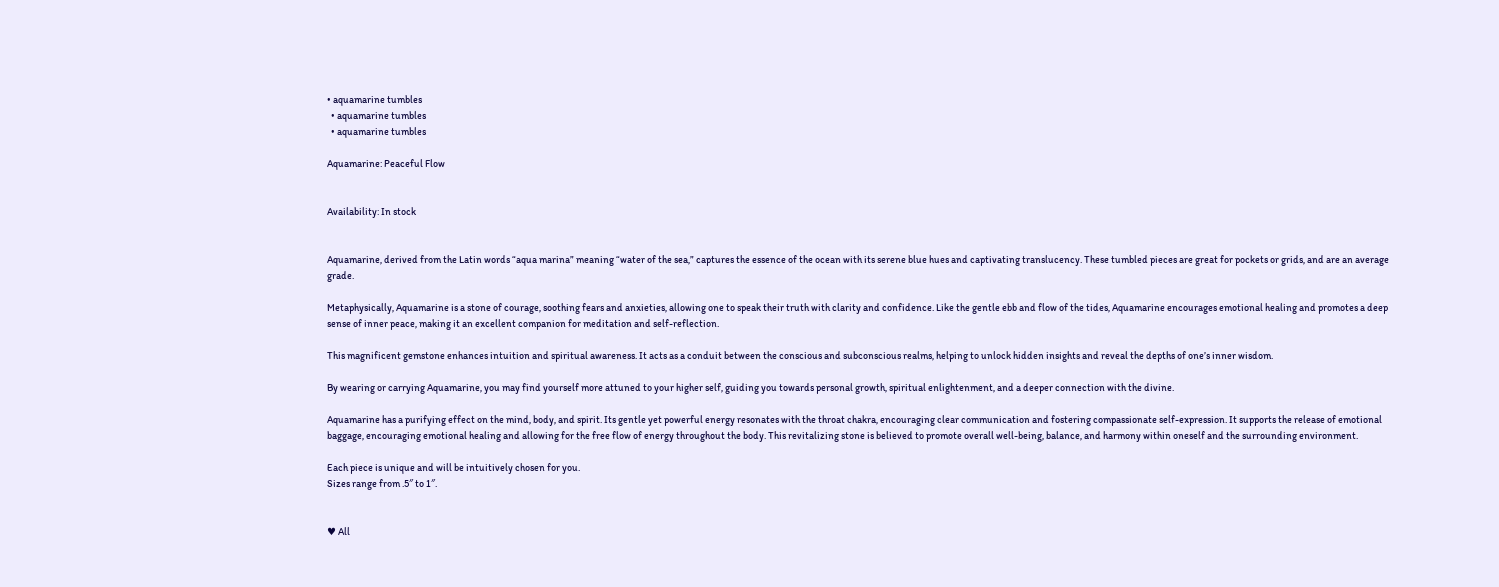• aquamarine tumbles
  • aquamarine tumbles
  • aquamarine tumbles

Aquamarine: Peaceful Flow


Availability: In stock


Aquamarine, derived from the Latin words “aqua marina” meaning “water of the sea,” captures the essence of the ocean with its serene blue hues and captivating translucency. These tumbled pieces are great for pockets or grids, and are an average grade.

Metaphysically, Aquamarine is a stone of courage, soothing fears and anxieties, allowing one to speak their truth with clarity and confidence. Like the gentle ebb and flow of the tides, Aquamarine encourages emotional healing and promotes a deep sense of inner peace, making it an excellent companion for meditation and self-reflection.

This magnificent gemstone enhances intuition and spiritual awareness. It acts as a conduit between the conscious and subconscious realms, helping to unlock hidden insights and reveal the depths of one’s inner wisdom.

By wearing or carrying Aquamarine, you may find yourself more attuned to your higher self, guiding you towards personal growth, spiritual enlightenment, and a deeper connection with the divine.

Aquamarine has a purifying effect on the mind, body, and spirit. Its gentle yet powerful energy resonates with the throat chakra, encouraging clear communication and fostering compassionate self-expression. It supports the release of emotional baggage, encouraging emotional healing and allowing for the free flow of energy throughout the body. This revitalizing stone is believed to promote overall well-being, balance, and harmony within oneself and the surrounding environment.

Each piece is unique and will be intuitively chosen for you.
Sizes range from .5″ to 1″.


♥ All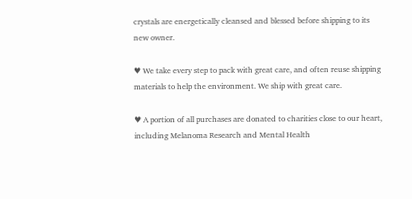crystals are energetically cleansed and blessed before shipping to its new owner.

♥ We take every step to pack with great care, and often reuse shipping materials to help the environment. We ship with great care.

♥ A portion of all purchases are donated to charities close to our heart, including Melanoma Research and Mental Health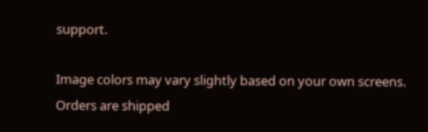support.

Image colors may vary slightly based on your own screens.
Orders are shipped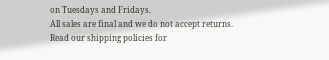on Tuesdays and Fridays.
All sales are final and we do not accept returns.
Read our shipping policies for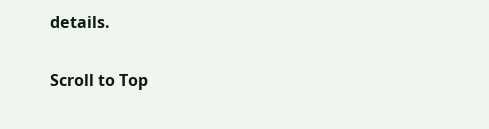details.


Scroll to Top